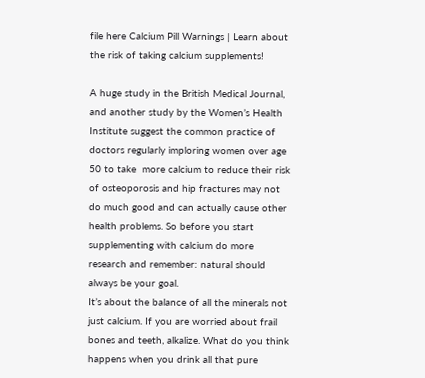file here Calcium Pill Warnings | Learn about the risk of taking calcium supplements!

A huge study in the British Medical Journal, and another study by the Women’s Health Institute suggest the common practice of doctors regularly imploring women over age 50 to take  more calcium to reduce their risk of osteoporosis and hip fractures may not do much good and can actually cause other health problems. So before you start supplementing with calcium do more research and remember: natural should always be your goal.
It’s about the balance of all the minerals not just calcium. If you are worried about frail bones and teeth, alkalize. What do you think happens when you drink all that pure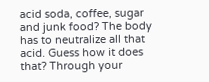acid soda, coffee, sugar and junk food? The body has to neutralize all that acid. Guess how it does that? Through your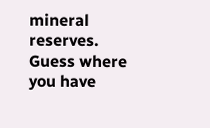mineral reserves. Guess where you have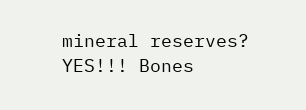mineral reserves? YES!!! Bones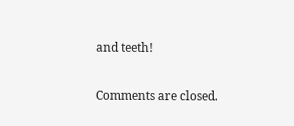and teeth!

Comments are closed.